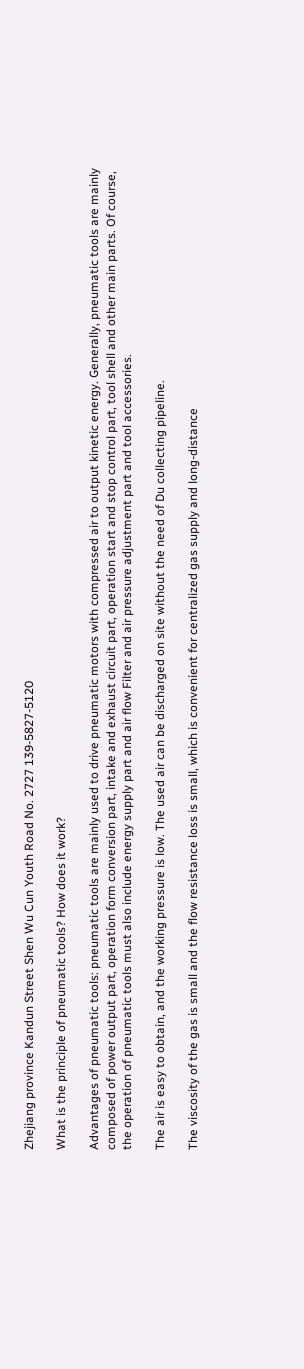Zhejiang province Kandun Street Shen Wu Cun Youth Road No. 2727 139-5827-5120

What is the principle of pneumatic tools? How does it work?

Advantages of pneumatic tools: pneumatic tools are mainly used to drive pneumatic motors with compressed air to output kinetic energy. Generally, pneumatic tools are mainly composed of power output part, operation form conversion part, intake and exhaust circuit part, operation start and stop control part, tool shell and other main parts. Of course, the operation of pneumatic tools must also include energy supply part and air flow Filter and air pressure adjustment part and tool accessories.

The air is easy to obtain, and the working pressure is low. The used air can be discharged on site without the need of Du collecting pipeline.

The viscosity of the gas is small and the flow resistance loss is small, which is convenient for centralized gas supply and long-distance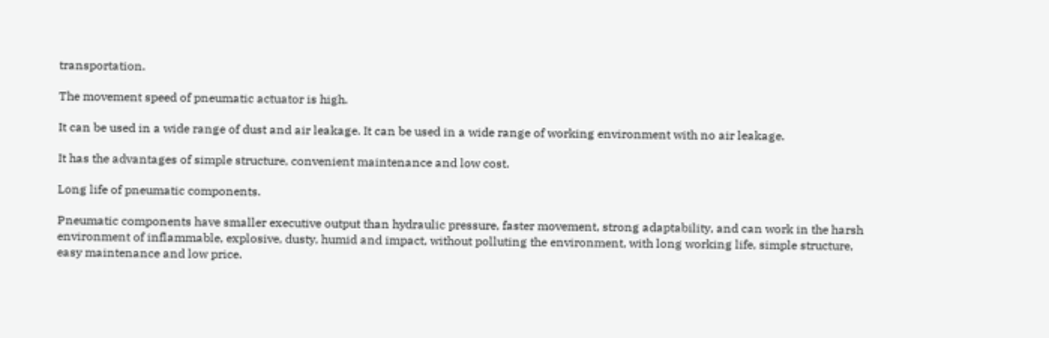transportation.

The movement speed of pneumatic actuator is high.

It can be used in a wide range of dust and air leakage. It can be used in a wide range of working environment with no air leakage.

It has the advantages of simple structure, convenient maintenance and low cost.

Long life of pneumatic components.

Pneumatic components have smaller executive output than hydraulic pressure, faster movement, strong adaptability, and can work in the harsh environment of inflammable, explosive, dusty, humid and impact, without polluting the environment, with long working life, simple structure, easy maintenance and low price.